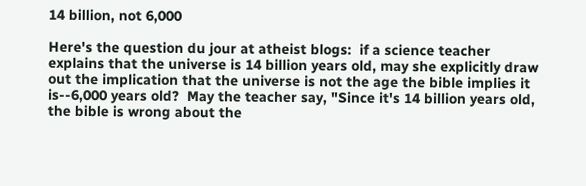14 billion, not 6,000

Here's the question du jour at atheist blogs:  if a science teacher explains that the universe is 14 billion years old, may she explicitly draw out the implication that the universe is not the age the bible implies it is--6,000 years old?  May the teacher say, "Since it's 14 billion years old, the bible is wrong about the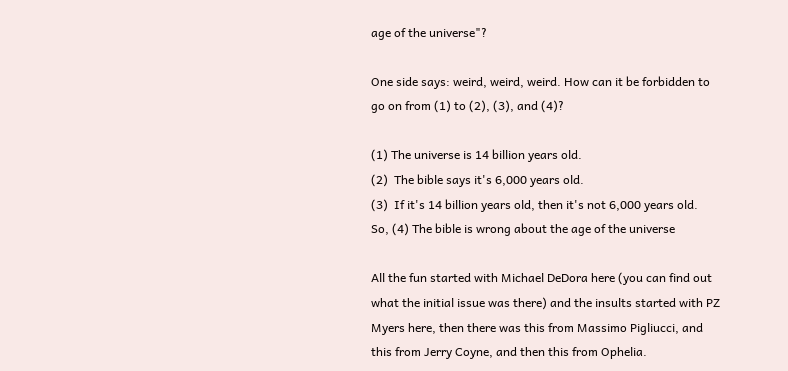age of the universe"?

One side says: weird, weird, weird. How can it be forbidden to go on from (1) to (2), (3), and (4)?

(1) The universe is 14 billion years old.
(2)  The bible says it's 6,000 years old.
(3)  If it's 14 billion years old, then it's not 6,000 years old.
So, (4) The bible is wrong about the age of the universe

All the fun started with Michael DeDora here (you can find out what the initial issue was there) and the insults started with PZ Myers here, then there was this from Massimo Pigliucci, and this from Jerry Coyne, and then this from Ophelia.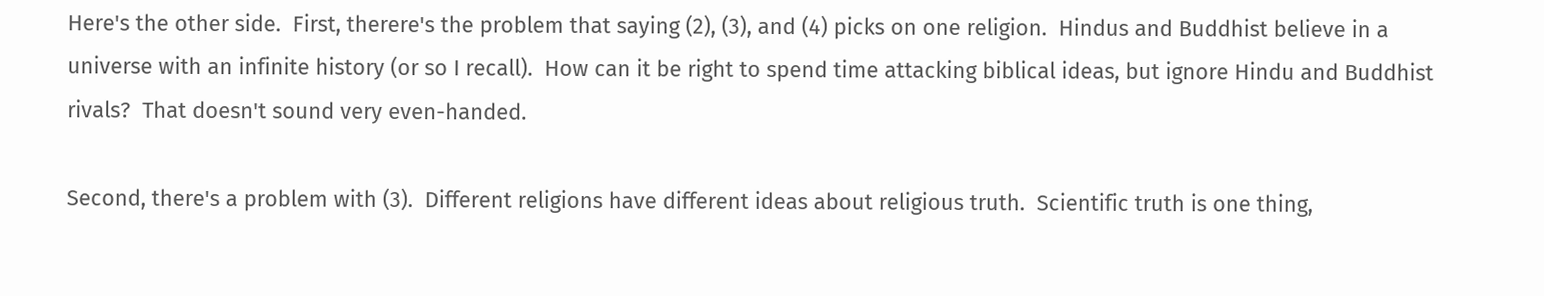Here's the other side.  First, therere's the problem that saying (2), (3), and (4) picks on one religion.  Hindus and Buddhist believe in a universe with an infinite history (or so I recall).  How can it be right to spend time attacking biblical ideas, but ignore Hindu and Buddhist rivals?  That doesn't sound very even-handed.

Second, there's a problem with (3).  Different religions have different ideas about religious truth.  Scientific truth is one thing,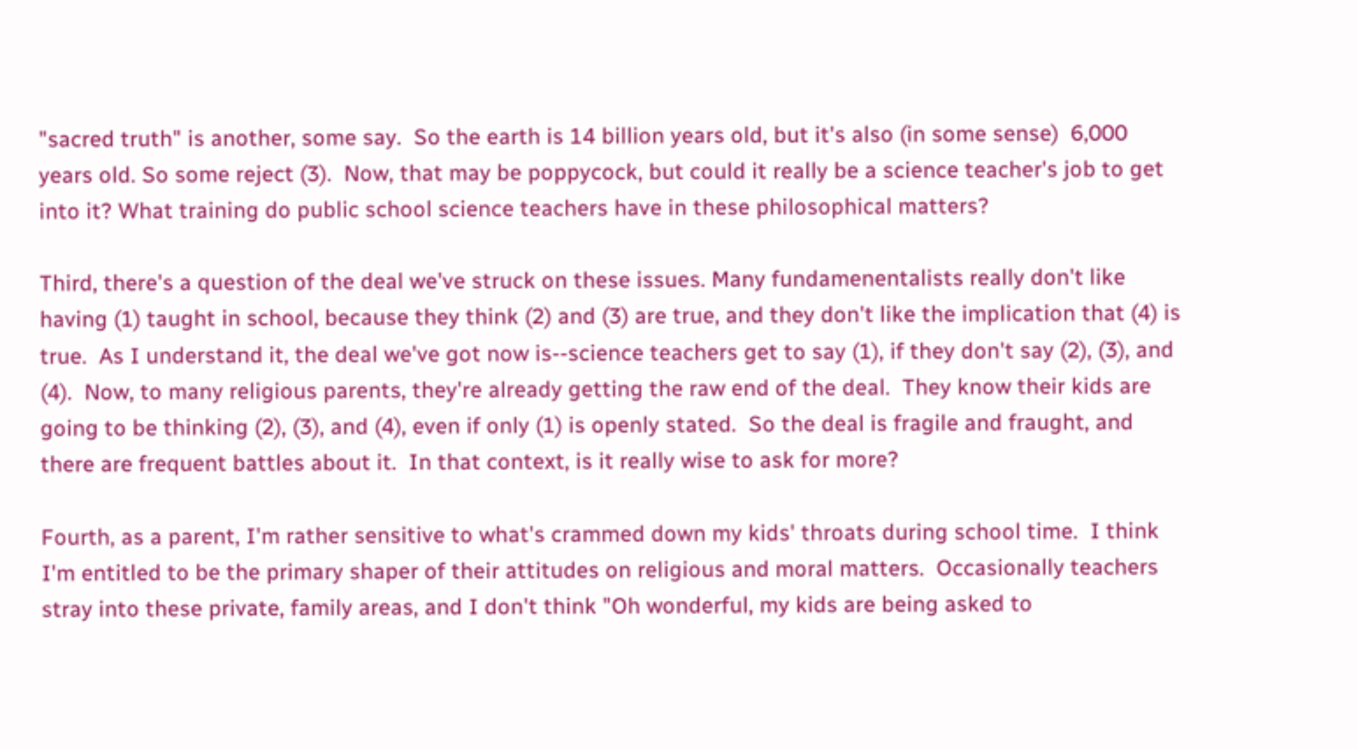"sacred truth" is another, some say.  So the earth is 14 billion years old, but it's also (in some sense)  6,000 years old. So some reject (3).  Now, that may be poppycock, but could it really be a science teacher's job to get into it? What training do public school science teachers have in these philosophical matters?

Third, there's a question of the deal we've struck on these issues. Many fundamenentalists really don't like having (1) taught in school, because they think (2) and (3) are true, and they don't like the implication that (4) is true.  As I understand it, the deal we've got now is--science teachers get to say (1), if they don't say (2), (3), and (4).  Now, to many religious parents, they're already getting the raw end of the deal.  They know their kids are going to be thinking (2), (3), and (4), even if only (1) is openly stated.  So the deal is fragile and fraught, and there are frequent battles about it.  In that context, is it really wise to ask for more?

Fourth, as a parent, I'm rather sensitive to what's crammed down my kids' throats during school time.  I think I'm entitled to be the primary shaper of their attitudes on religious and moral matters.  Occasionally teachers stray into these private, family areas, and I don't think "Oh wonderful, my kids are being asked to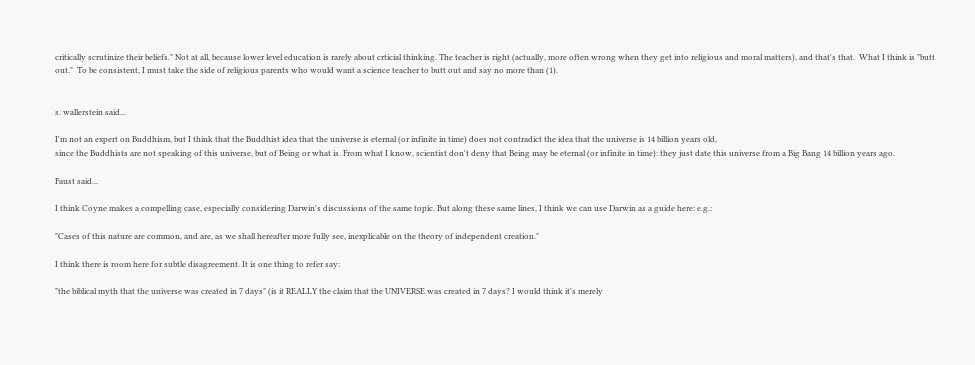critically scrutinize their beliefs." Not at all, because lower level education is rarely about crticial thinking. The teacher is right (actually, more often wrong when they get into religious and moral matters), and that's that.  What I think is "butt out."  To be consistent, I must take the side of religious parents who would want a science teacher to butt out and say no more than (1).


s. wallerstein said...

I'm not an expert on Buddhism, but I think that the Buddhist idea that the universe is eternal (or infinite in time) does not contradict the idea that the universe is 14 billion years old,
since the Buddhists are not speaking of this universe, but of Being or what is. From what I know, scientist don't deny that Being may be eternal (or infinite in time): they just date this universe from a Big Bang 14 billion years ago.

Faust said...

I think Coyne makes a compelling case, especially considering Darwin's discussions of the same topic. But along these same lines, I think we can use Darwin as a guide here: e.g.:

"Cases of this nature are common, and are, as we shall hereafter more fully see, inexplicable on the theory of independent creation."

I think there is room here for subtle disagreement. It is one thing to refer say:

"the biblical myth that the universe was created in 7 days" (is it REALLY the claim that the UNIVERSE was created in 7 days? I would think it's merely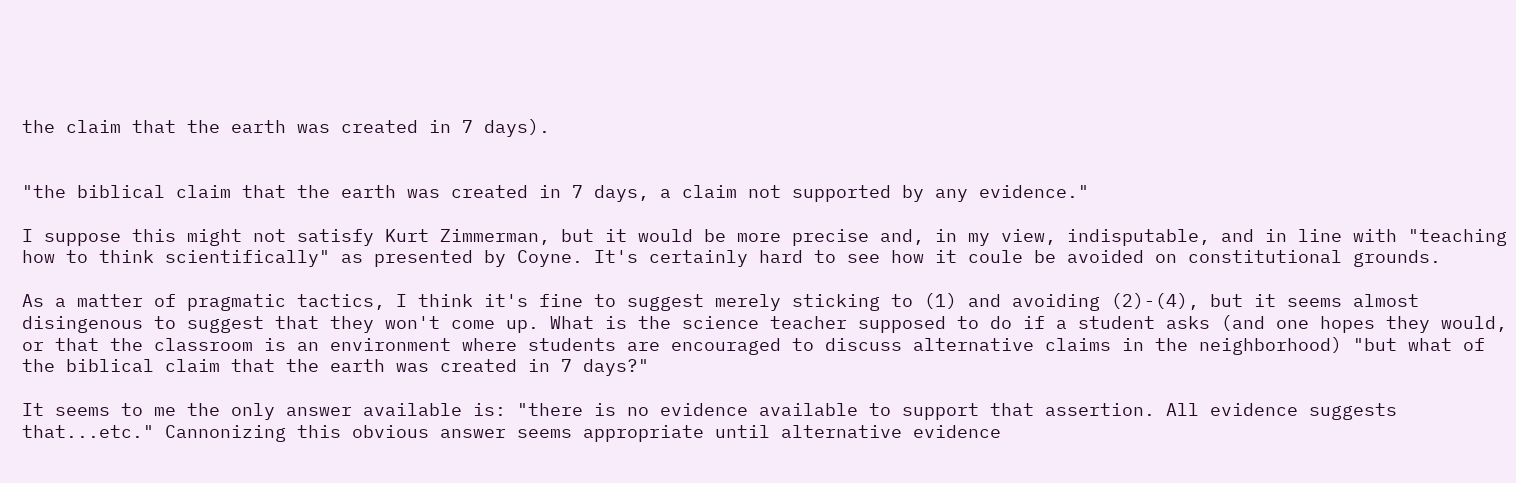the claim that the earth was created in 7 days).


"the biblical claim that the earth was created in 7 days, a claim not supported by any evidence."

I suppose this might not satisfy Kurt Zimmerman, but it would be more precise and, in my view, indisputable, and in line with "teaching how to think scientifically" as presented by Coyne. It's certainly hard to see how it coule be avoided on constitutional grounds.

As a matter of pragmatic tactics, I think it's fine to suggest merely sticking to (1) and avoiding (2)-(4), but it seems almost disingenous to suggest that they won't come up. What is the science teacher supposed to do if a student asks (and one hopes they would, or that the classroom is an environment where students are encouraged to discuss alternative claims in the neighborhood) "but what of the biblical claim that the earth was created in 7 days?"

It seems to me the only answer available is: "there is no evidence available to support that assertion. All evidence suggests that...etc." Cannonizing this obvious answer seems appropriate until alternative evidence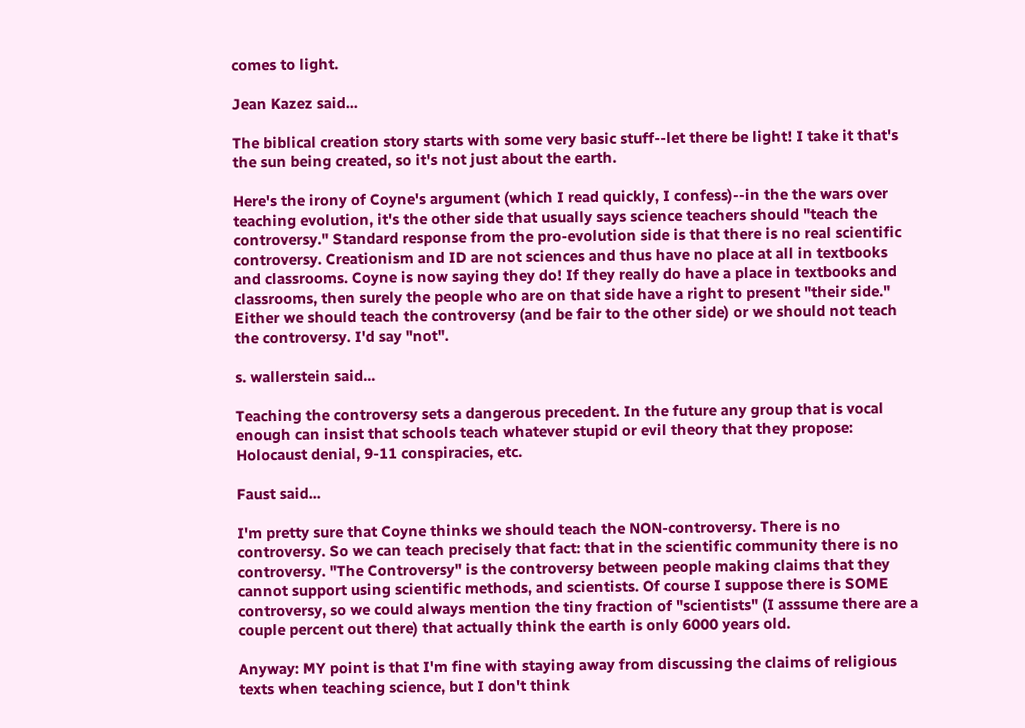comes to light.

Jean Kazez said...

The biblical creation story starts with some very basic stuff--let there be light! I take it that's the sun being created, so it's not just about the earth.

Here's the irony of Coyne's argument (which I read quickly, I confess)--in the the wars over teaching evolution, it's the other side that usually says science teachers should "teach the controversy." Standard response from the pro-evolution side is that there is no real scientific controversy. Creationism and ID are not sciences and thus have no place at all in textbooks and classrooms. Coyne is now saying they do! If they really do have a place in textbooks and classrooms, then surely the people who are on that side have a right to present "their side." Either we should teach the controversy (and be fair to the other side) or we should not teach the controversy. I'd say "not".

s. wallerstein said...

Teaching the controversy sets a dangerous precedent. In the future any group that is vocal enough can insist that schools teach whatever stupid or evil theory that they propose: Holocaust denial, 9-11 conspiracies, etc.

Faust said...

I'm pretty sure that Coyne thinks we should teach the NON-controversy. There is no controversy. So we can teach precisely that fact: that in the scientific community there is no controversy. "The Controversy" is the controversy between people making claims that they cannot support using scientific methods, and scientists. Of course I suppose there is SOME controversy, so we could always mention the tiny fraction of "scientists" (I asssume there are a couple percent out there) that actually think the earth is only 6000 years old.

Anyway: MY point is that I'm fine with staying away from discussing the claims of religious texts when teaching science, but I don't think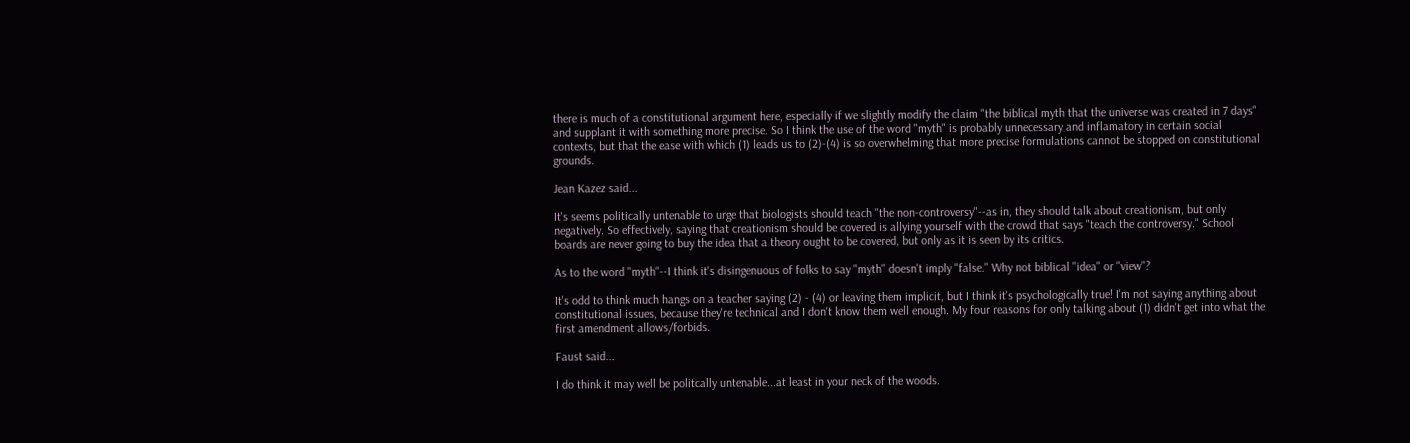there is much of a constitutional argument here, especially if we slightly modify the claim "the biblical myth that the universe was created in 7 days" and supplant it with something more precise. So I think the use of the word "myth" is probably unnecessary and inflamatory in certain social contexts, but that the ease with which (1) leads us to (2)-(4) is so overwhelming that more precise formulations cannot be stopped on constitutional grounds.

Jean Kazez said...

It's seems politically untenable to urge that biologists should teach "the non-controversy"--as in, they should talk about creationism, but only negatively. So effectively, saying that creationism should be covered is allying yourself with the crowd that says "teach the controversy." School boards are never going to buy the idea that a theory ought to be covered, but only as it is seen by its critics.

As to the word "myth"--I think it's disingenuous of folks to say "myth" doesn't imply "false." Why not biblical "idea" or "view"?

It's odd to think much hangs on a teacher saying (2) - (4) or leaving them implicit, but I think it's psychologically true! I'm not saying anything about constitutional issues, because they're technical and I don't know them well enough. My four reasons for only talking about (1) didn't get into what the first amendment allows/forbids.

Faust said...

I do think it may well be politcally untenable...at least in your neck of the woods.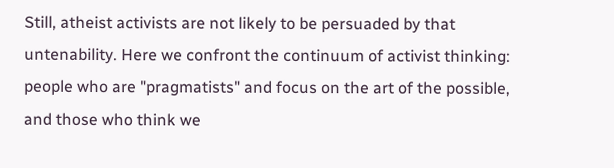Still, atheist activists are not likely to be persuaded by that untenability. Here we confront the continuum of activist thinking: people who are "pragmatists" and focus on the art of the possible, and those who think we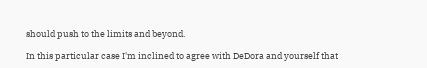should push to the limits and beyond.

In this particular case I'm inclined to agree with DeDora and yourself that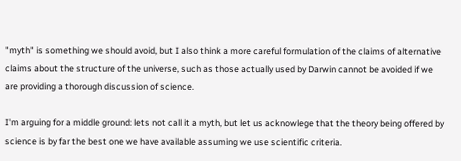"myth" is something we should avoid, but I also think a more careful formulation of the claims of alternative claims about the structure of the universe, such as those actually used by Darwin cannot be avoided if we are providing a thorough discussion of science.

I'm arguing for a middle ground: lets not call it a myth, but let us acknowlege that the theory being offered by science is by far the best one we have available assuming we use scientific criteria.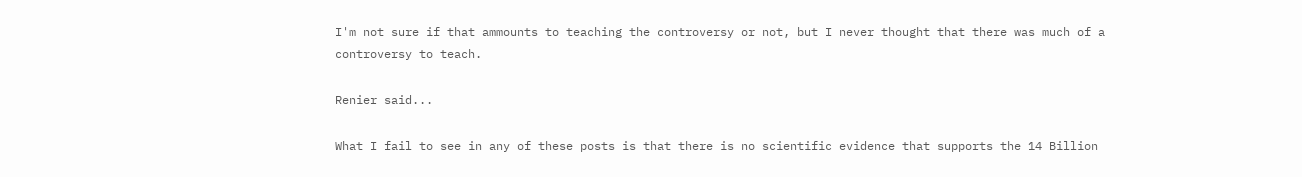I'm not sure if that ammounts to teaching the controversy or not, but I never thought that there was much of a controversy to teach.

Renier said...

What I fail to see in any of these posts is that there is no scientific evidence that supports the 14 Billion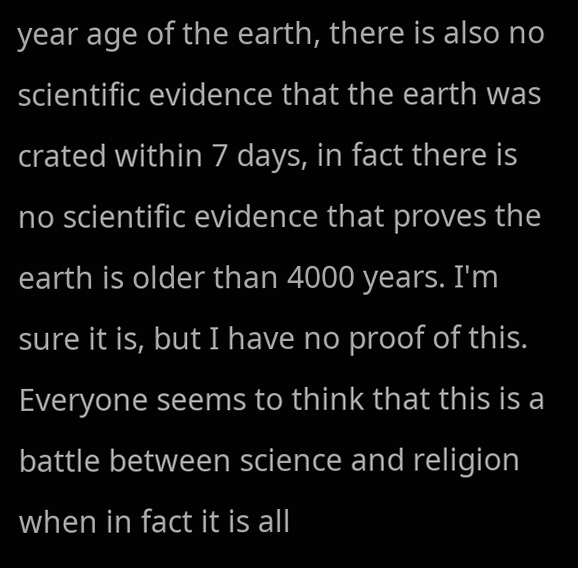year age of the earth, there is also no scientific evidence that the earth was crated within 7 days, in fact there is no scientific evidence that proves the earth is older than 4000 years. I'm sure it is, but I have no proof of this. Everyone seems to think that this is a battle between science and religion when in fact it is all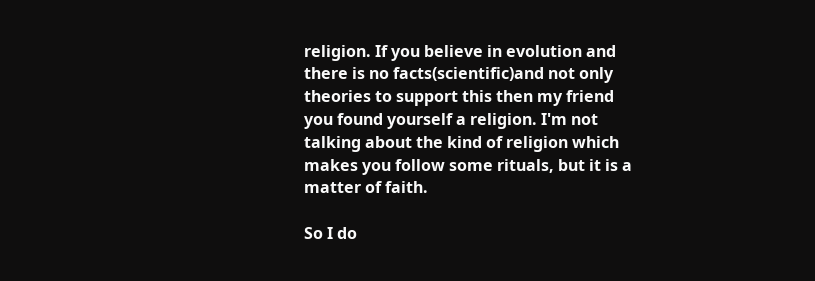religion. If you believe in evolution and there is no facts(scientific)and not only theories to support this then my friend you found yourself a religion. I'm not talking about the kind of religion which makes you follow some rituals, but it is a matter of faith.

So I do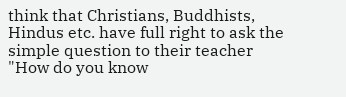think that Christians, Buddhists, Hindus etc. have full right to ask the simple question to their teacher "How do you know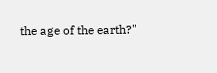the age of the earth?"